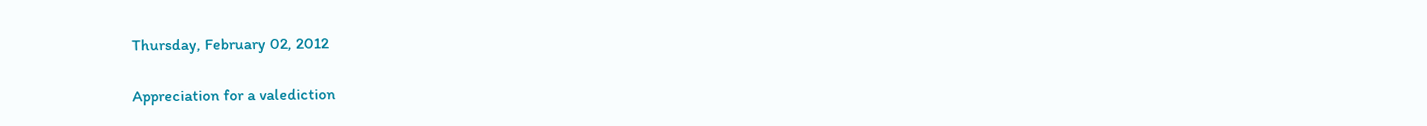Thursday, February 02, 2012

Appreciation for a valediction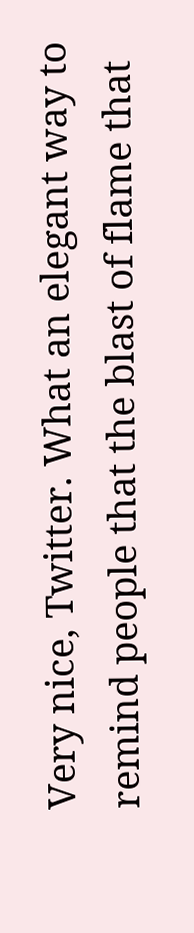Very nice, Twitter. What an elegant way to remind people that the blast of flame that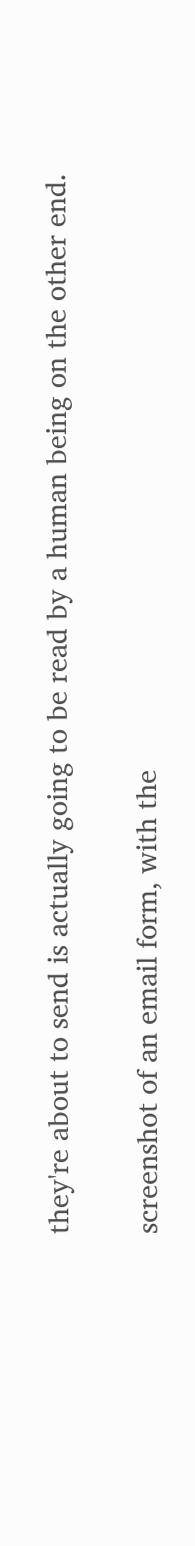they're about to send is actually going to be read by a human being on the other end.

screenshot of an email form, with the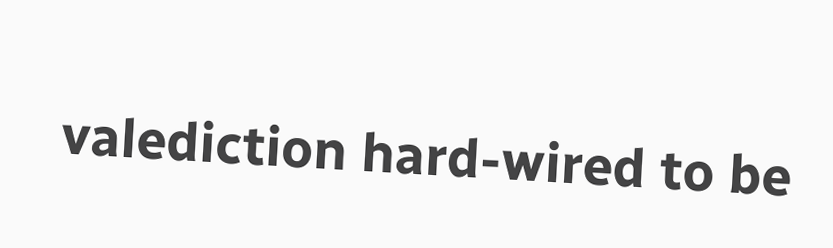valediction hard-wired to be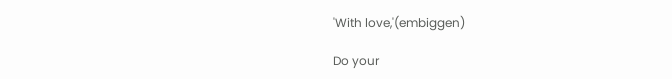'With love,'(embiggen)

Do your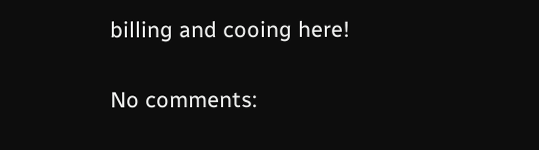billing and cooing here!

No comments: